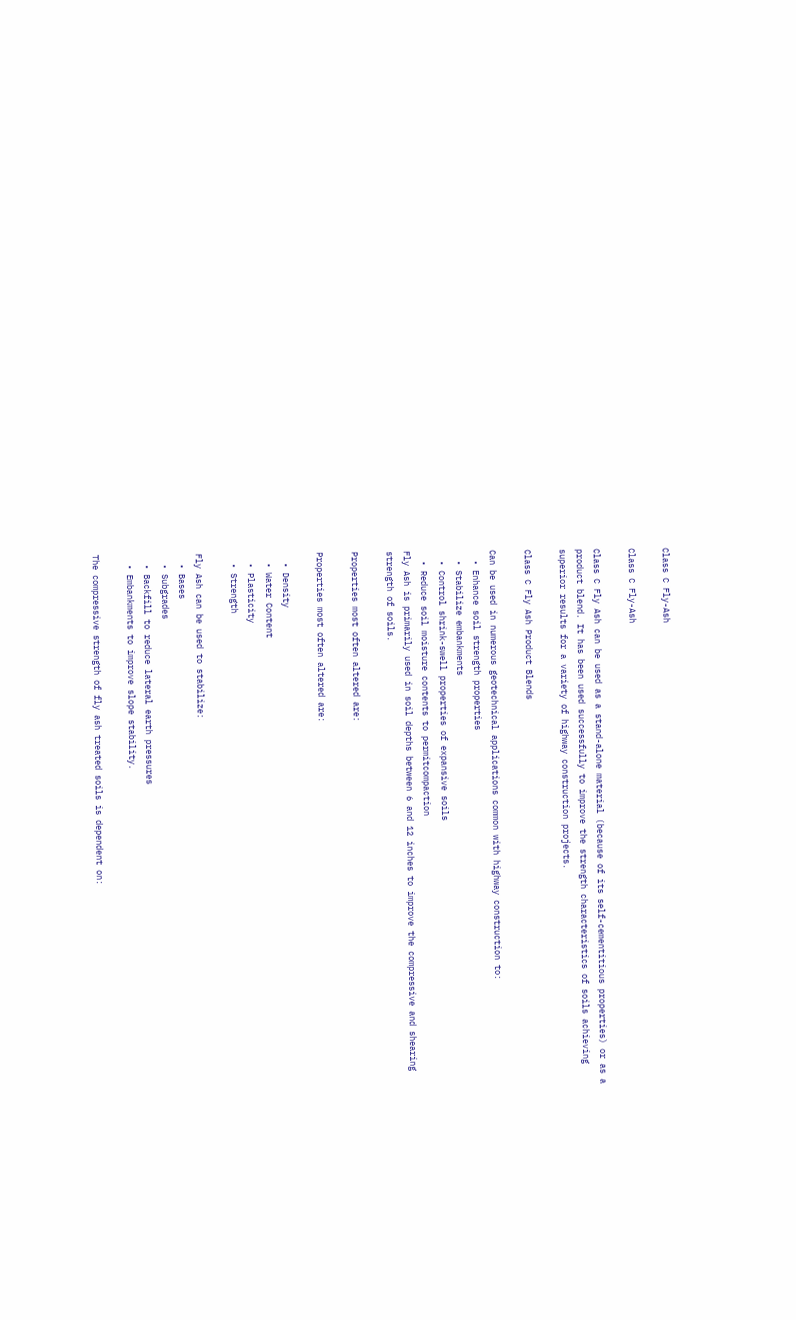Class C Fly-Ash

Class C Fly-Ash

Class C Fly Ash can be used as a stand-alone material (because of its self-cementitious properties) or as a product blend. It has been used successfully to improve the strength characteristics of soils achieving superior results for a variety of highway construction projects.

Class C Fly Ash Product Blends

Can be used in numerous geotechnical applications common with highway construction to:
  • Enhance soil strength properties
  • Stabilize embankments
  • Control shrink-swell properties of expansive soils
  • Reduce soil moisture contents to permitcompaction
Fly Ash is primarily used in soil depths between 6 and 12 inches to improve the compressive and shearing strength of soils.

Properties most often altered are:

Properties most often altered are:

  • Density
  • Water Content
  • Plasticity
  • Strength

Fly Ash can be used to stabilize:
  • Bases
  • Subgrades
  • Backfill to reduce lateral earth pressures
  • Embankments to improve slope stability.

The compressive strength of fly ash treated soils is dependent on: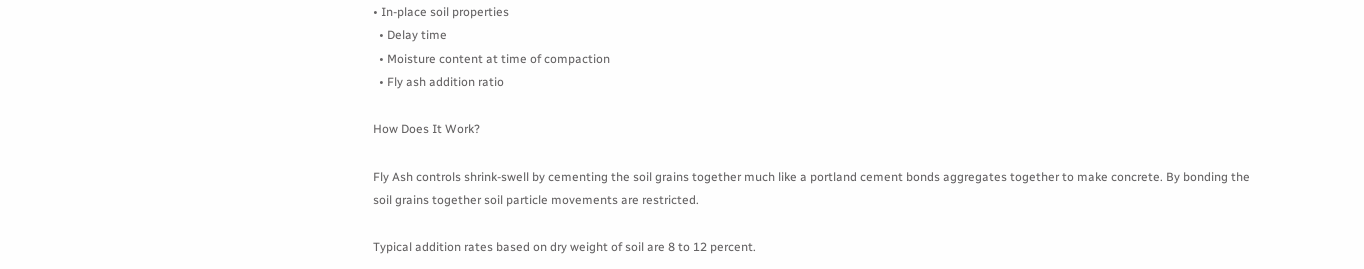• In-place soil properties
  • Delay time
  • Moisture content at time of compaction
  • Fly ash addition ratio

How Does It Work?

Fly Ash controls shrink-swell by cementing the soil grains together much like a portland cement bonds aggregates together to make concrete. By bonding the soil grains together soil particle movements are restricted.

Typical addition rates based on dry weight of soil are 8 to 12 percent.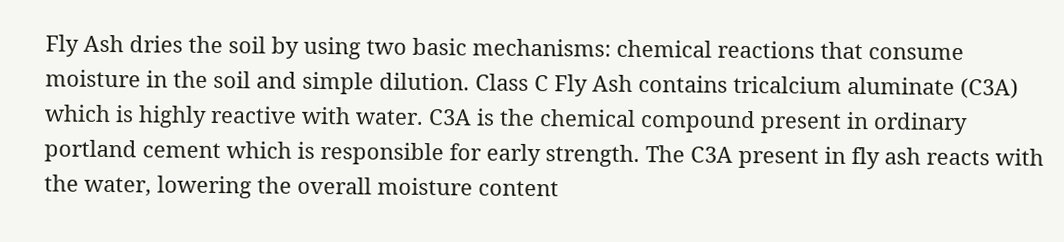Fly Ash dries the soil by using two basic mechanisms: chemical reactions that consume moisture in the soil and simple dilution. Class C Fly Ash contains tricalcium aluminate (C3A) which is highly reactive with water. C3A is the chemical compound present in ordinary portland cement which is responsible for early strength. The C3A present in fly ash reacts with the water, lowering the overall moisture content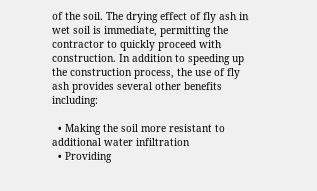of the soil. The drying effect of fly ash in wet soil is immediate, permitting the contractor to quickly proceed with construction. In addition to speeding up the construction process, the use of fly ash provides several other benefits including:

  • Making the soil more resistant to additional water infiltration
  • Providing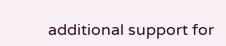additional support for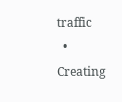traffic
  • Creating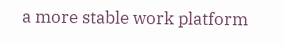a more stable work platform